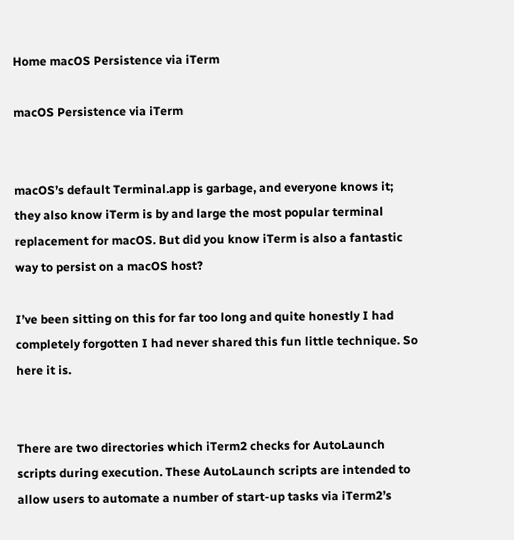Home macOS Persistence via iTerm

macOS Persistence via iTerm


macOS’s default Terminal.app is garbage, and everyone knows it; they also know iTerm is by and large the most popular terminal replacement for macOS. But did you know iTerm is also a fantastic way to persist on a macOS host?

I’ve been sitting on this for far too long and quite honestly I had completely forgotten I had never shared this fun little technique. So here it is.


There are two directories which iTerm2 checks for AutoLaunch scripts during execution. These AutoLaunch scripts are intended to allow users to automate a number of start-up tasks via iTerm2’s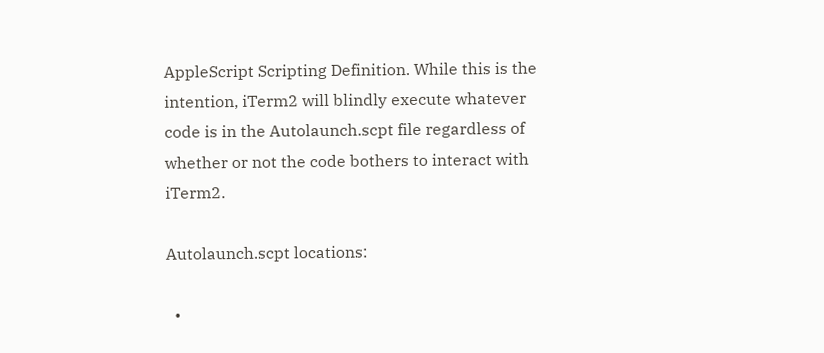AppleScript Scripting Definition. While this is the intention, iTerm2 will blindly execute whatever code is in the Autolaunch.scpt file regardless of whether or not the code bothers to interact with iTerm2.

Autolaunch.scpt locations:

  •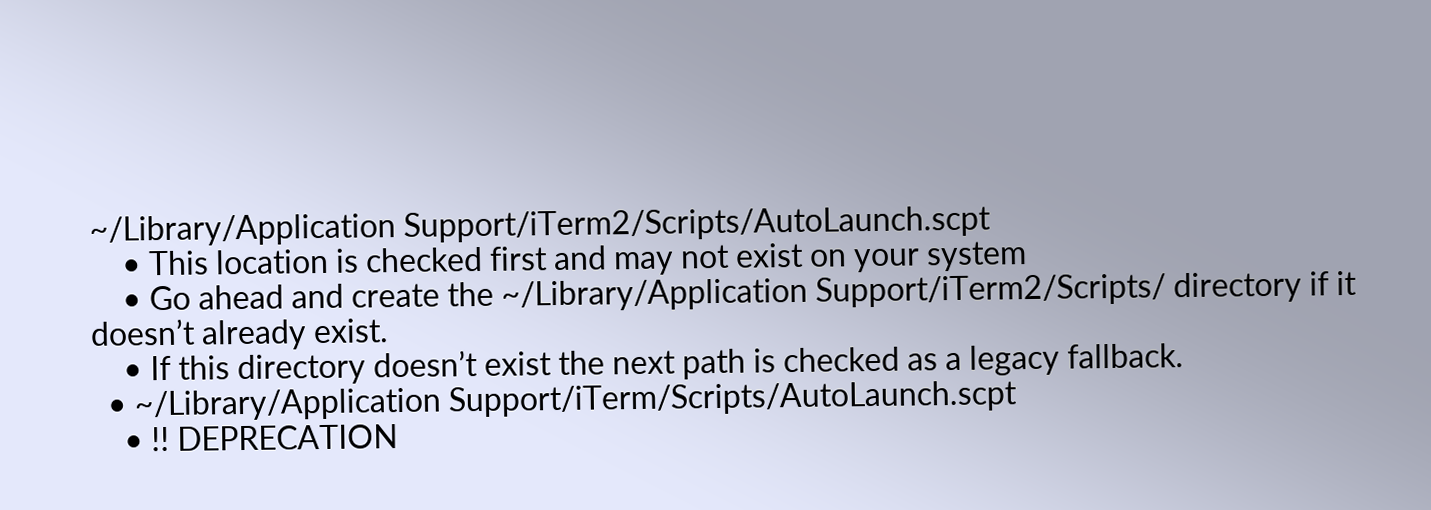~/Library/Application Support/iTerm2/Scripts/AutoLaunch.scpt
    • This location is checked first and may not exist on your system
    • Go ahead and create the ~/Library/Application Support/iTerm2/Scripts/ directory if it doesn’t already exist.
    • If this directory doesn’t exist the next path is checked as a legacy fallback.
  • ~/Library/Application Support/iTerm/Scripts/AutoLaunch.scpt
    • !! DEPRECATION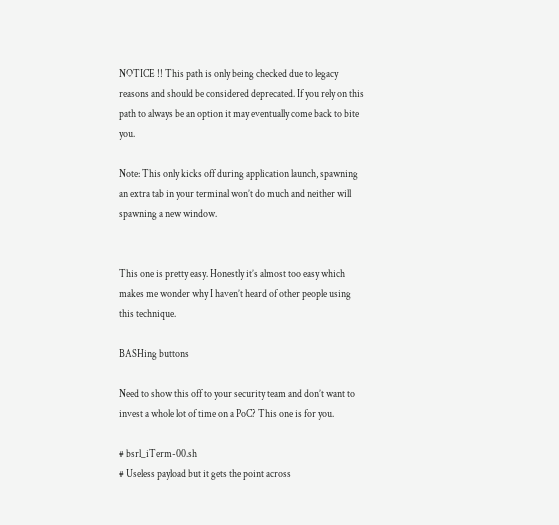NOTICE !! This path is only being checked due to legacy reasons and should be considered deprecated. If you rely on this path to always be an option it may eventually come back to bite you.

Note: This only kicks off during application launch, spawning an extra tab in your terminal won’t do much and neither will spawning a new window.


This one is pretty easy. Honestly it’s almost too easy which makes me wonder why I haven’t heard of other people using this technique.

BASHing buttons

Need to show this off to your security team and don’t want to invest a whole lot of time on a PoC? This one is for you.

# bsrl_iTerm-00.sh
# Useless payload but it gets the point across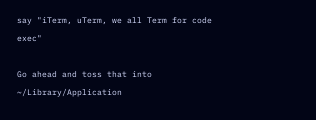say "iTerm, uTerm, we all Term for code exec"

Go ahead and toss that into ~/Library/Application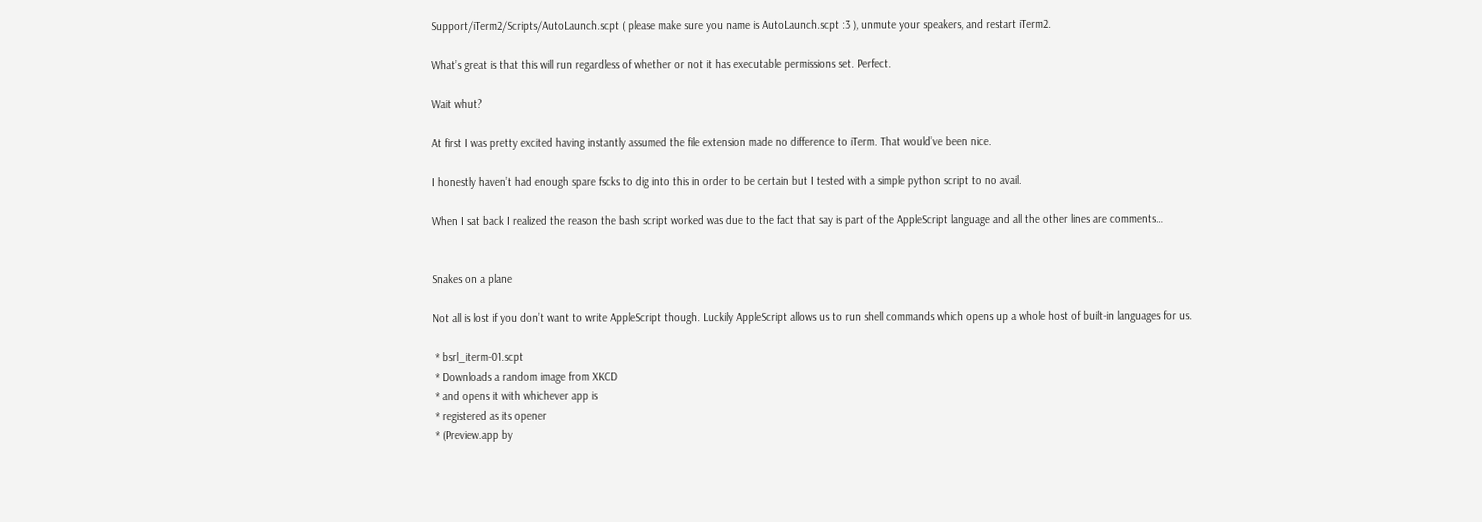Support/iTerm2/Scripts/AutoLaunch.scpt ( please make sure you name is AutoLaunch.scpt :3 ), unmute your speakers, and restart iTerm2.

What’s great is that this will run regardless of whether or not it has executable permissions set. Perfect.

Wait whut?

At first I was pretty excited having instantly assumed the file extension made no difference to iTerm. That would’ve been nice.

I honestly haven’t had enough spare fscks to dig into this in order to be certain but I tested with a simple python script to no avail.

When I sat back I realized the reason the bash script worked was due to the fact that say is part of the AppleScript language and all the other lines are comments…


Snakes on a plane

Not all is lost if you don’t want to write AppleScript though. Luckily AppleScript allows us to run shell commands which opens up a whole host of built-in languages for us.

 * bsrl_iterm-01.scpt
 * Downloads a random image from XKCD
 * and opens it with whichever app is
 * registered as its opener
 * (Preview.app by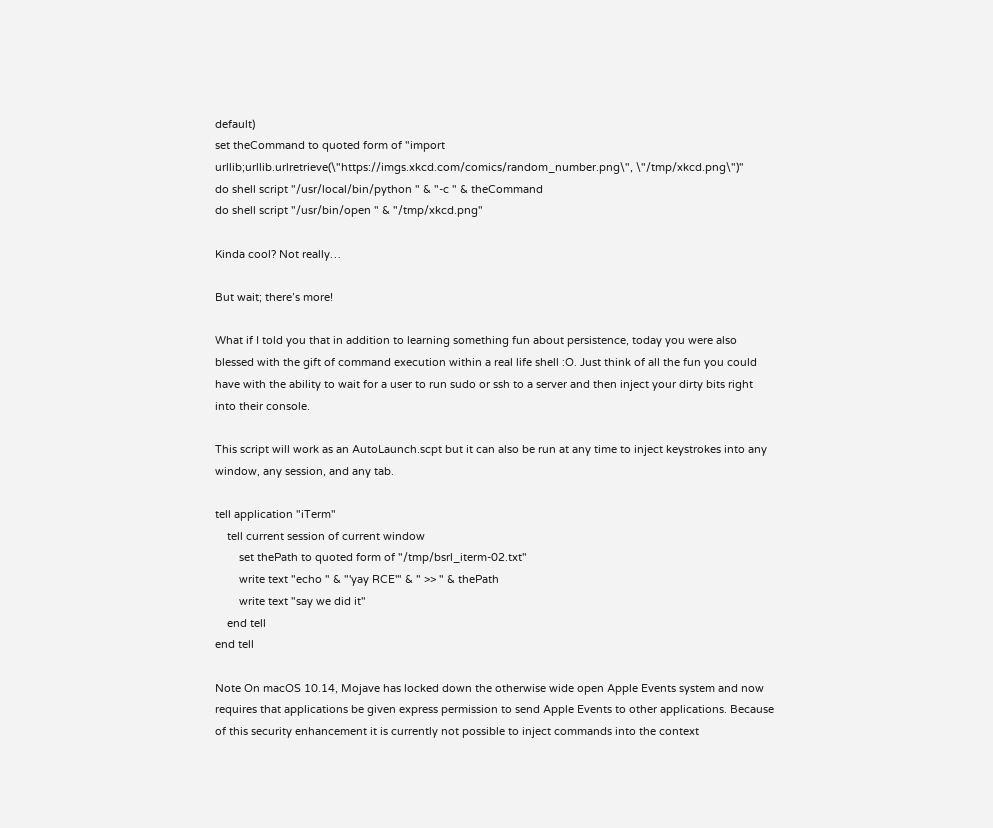default)
set theCommand to quoted form of "import urllib;urllib.urlretrieve(\"https://imgs.xkcd.com/comics/random_number.png\", \"/tmp/xkcd.png\")"
do shell script "/usr/local/bin/python " & "-c " & theCommand
do shell script "/usr/bin/open " & "/tmp/xkcd.png"

Kinda cool? Not really…

But wait; there’s more!

What if I told you that in addition to learning something fun about persistence, today you were also blessed with the gift of command execution within a real life shell :O. Just think of all the fun you could have with the ability to wait for a user to run sudo or ssh to a server and then inject your dirty bits right into their console.

This script will work as an AutoLaunch.scpt but it can also be run at any time to inject keystrokes into any window, any session, and any tab.

tell application "iTerm"
    tell current session of current window
        set thePath to quoted form of "/tmp/bsrl_iterm-02.txt"
        write text "echo " & "'yay RCE'" & " >> " & thePath
        write text "say we did it"
    end tell
end tell

Note On macOS 10.14, Mojave has locked down the otherwise wide open Apple Events system and now requires that applications be given express permission to send Apple Events to other applications. Because of this security enhancement it is currently not possible to inject commands into the context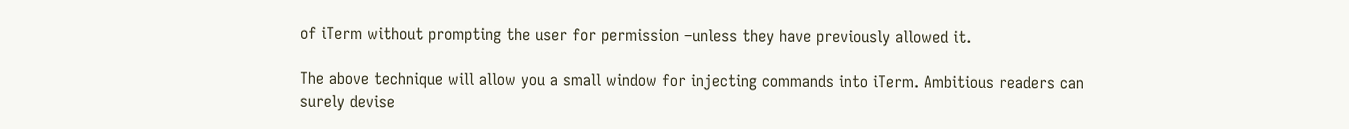of iTerm without prompting the user for permission –unless they have previously allowed it.

The above technique will allow you a small window for injecting commands into iTerm. Ambitious readers can surely devise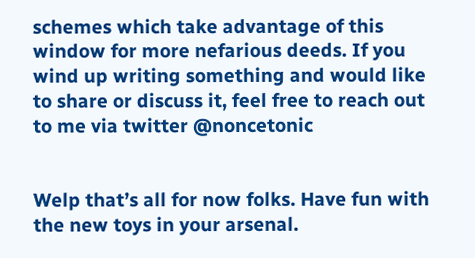schemes which take advantage of this window for more nefarious deeds. If you wind up writing something and would like to share or discuss it, feel free to reach out to me via twitter @noncetonic


Welp that’s all for now folks. Have fun with the new toys in your arsenal.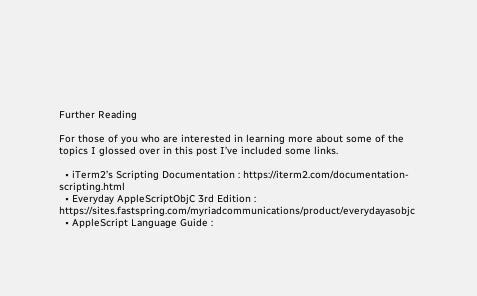Further Reading

For those of you who are interested in learning more about some of the topics I glossed over in this post I’ve included some links.

  • iTerm2’s Scripting Documentation : https://iterm2.com/documentation-scripting.html
  • Everyday AppleScriptObjC 3rd Edition : https://sites.fastspring.com/myriadcommunications/product/everydayasobjc
  • AppleScript Language Guide :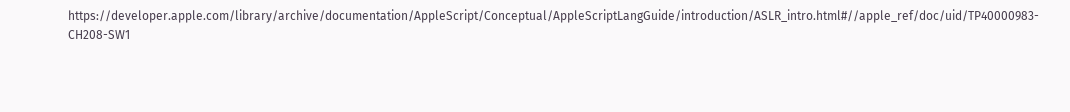https://developer.apple.com/library/archive/documentation/AppleScript/Conceptual/AppleScriptLangGuide/introduction/ASLR_intro.html#//apple_ref/doc/uid/TP40000983-CH208-SW1